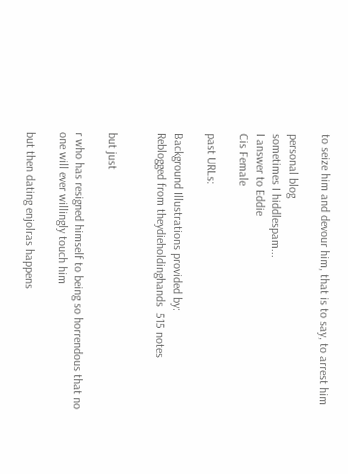to seize him and devour him, that is to say, to arrest him

personal blog
sometimes I hiddlespam...
I answer to Eddie
Cis Female

past URLs:

Background Illustrations provided by:
Reblogged from theydieholdinghands  515 notes


but just

r who has resigned himself to being so horrendous that no one will ever willingly touch him

but then dating enjolras happens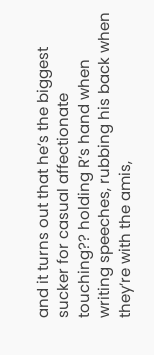and it turns out that he’s the biggest sucker for casual affectionate touching?? holding R’s hand when writing speeches, rubbing his back when they’re with the amis,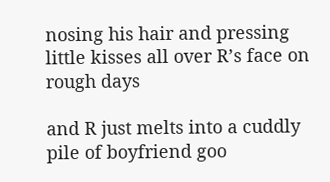nosing his hair and pressing little kisses all over R’s face on rough days

and R just melts into a cuddly pile of boyfriend goo